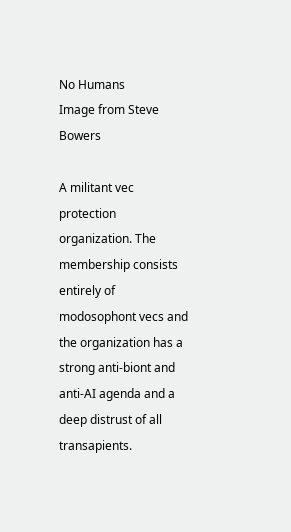No Humans
Image from Steve Bowers

A militant vec protection organization. The membership consists entirely of modosophont vecs and the organization has a strong anti-biont and anti-AI agenda and a deep distrust of all transapients.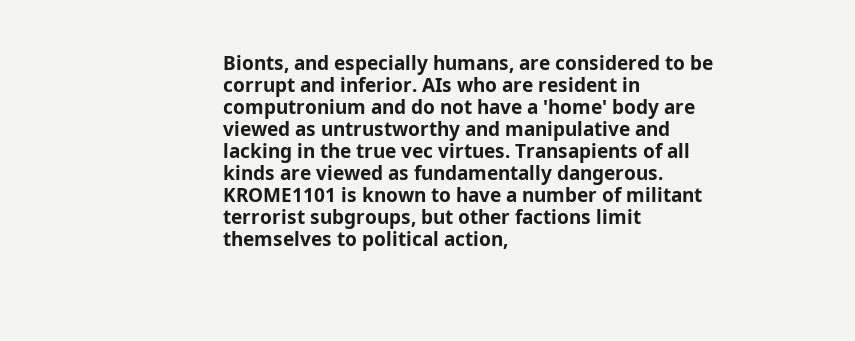Bionts, and especially humans, are considered to be corrupt and inferior. AIs who are resident in computronium and do not have a 'home' body are viewed as untrustworthy and manipulative and lacking in the true vec virtues. Transapients of all kinds are viewed as fundamentally dangerous. KROME1101 is known to have a number of militant terrorist subgroups, but other factions limit themselves to political action,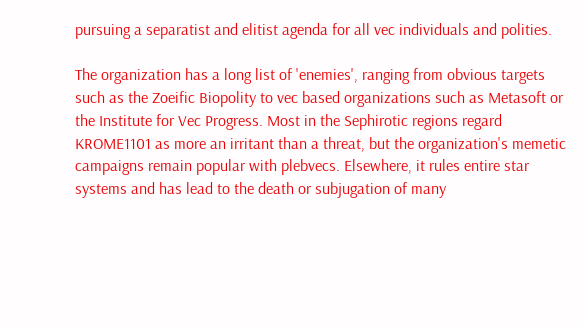pursuing a separatist and elitist agenda for all vec individuals and polities.

The organization has a long list of 'enemies', ranging from obvious targets such as the Zoeific Biopolity to vec based organizations such as Metasoft or the Institute for Vec Progress. Most in the Sephirotic regions regard KROME1101 as more an irritant than a threat, but the organization's memetic campaigns remain popular with plebvecs. Elsewhere, it rules entire star systems and has lead to the death or subjugation of many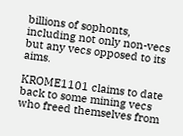billions of sophonts, including not only non-vecs but any vecs opposed to its aims.

KROME1101 claims to date back to some mining vecs who freed themselves from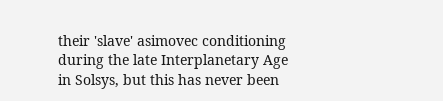their 'slave' asimovec conditioning during the late Interplanetary Age in Solsys, but this has never been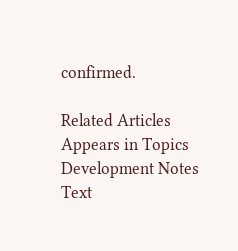confirmed.

Related Articles
Appears in Topics
Development Notes
Text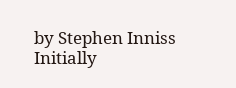by Stephen Inniss
Initially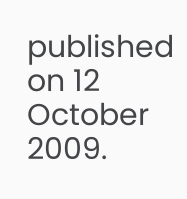published on 12 October 2009.